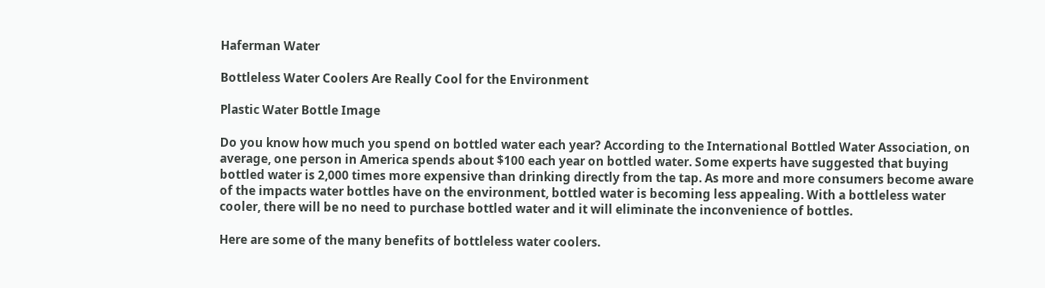Haferman Water

Bottleless Water Coolers Are Really Cool for the Environment

Plastic Water Bottle Image

Do you know how much you spend on bottled water each year? According to the International Bottled Water Association, on average, one person in America spends about $100 each year on bottled water. Some experts have suggested that buying bottled water is 2,000 times more expensive than drinking directly from the tap. As more and more consumers become aware of the impacts water bottles have on the environment, bottled water is becoming less appealing. With a bottleless water cooler, there will be no need to purchase bottled water and it will eliminate the inconvenience of bottles.

Here are some of the many benefits of bottleless water coolers.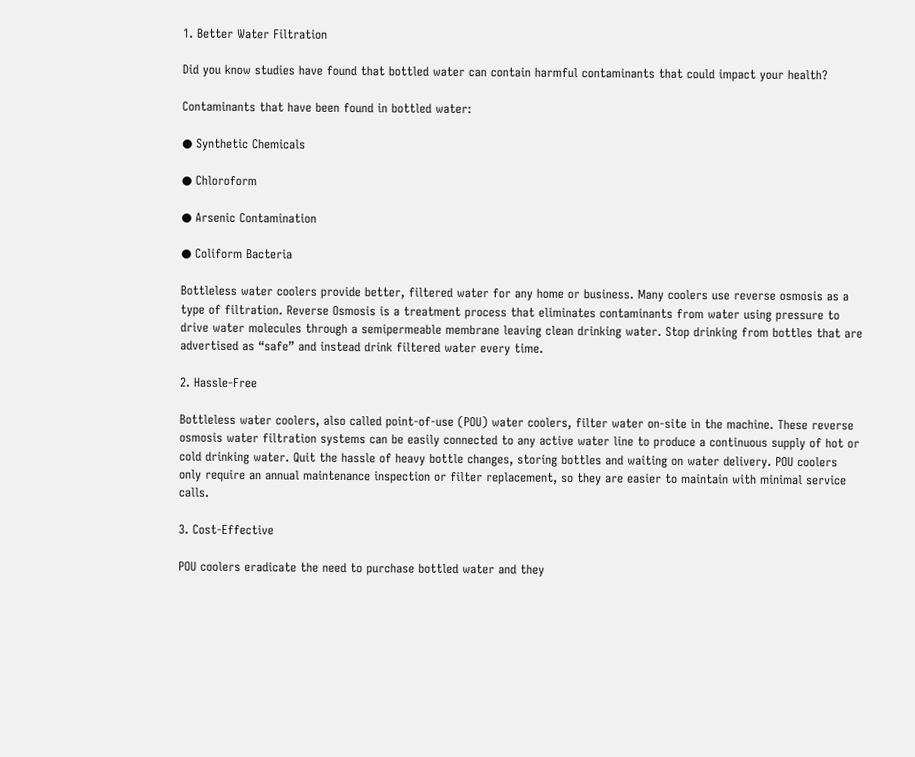1. Better Water Filtration

Did you know studies have found that bottled water can contain harmful contaminants that could impact your health?

Contaminants that have been found in bottled water:

● Synthetic Chemicals

● Chloroform

● Arsenic Contamination

● Coliform Bacteria

Bottleless water coolers provide better, filtered water for any home or business. Many coolers use reverse osmosis as a type of filtration. Reverse Osmosis is a treatment process that eliminates contaminants from water using pressure to drive water molecules through a semipermeable membrane leaving clean drinking water. Stop drinking from bottles that are advertised as “safe” and instead drink filtered water every time.

2. Hassle-Free

Bottleless water coolers, also called point-of-use (POU) water coolers, filter water on-site in the machine. These reverse osmosis water filtration systems can be easily connected to any active water line to produce a continuous supply of hot or cold drinking water. Quit the hassle of heavy bottle changes, storing bottles and waiting on water delivery. POU coolers only require an annual maintenance inspection or filter replacement, so they are easier to maintain with minimal service calls.

3. Cost-Effective

POU coolers eradicate the need to purchase bottled water and they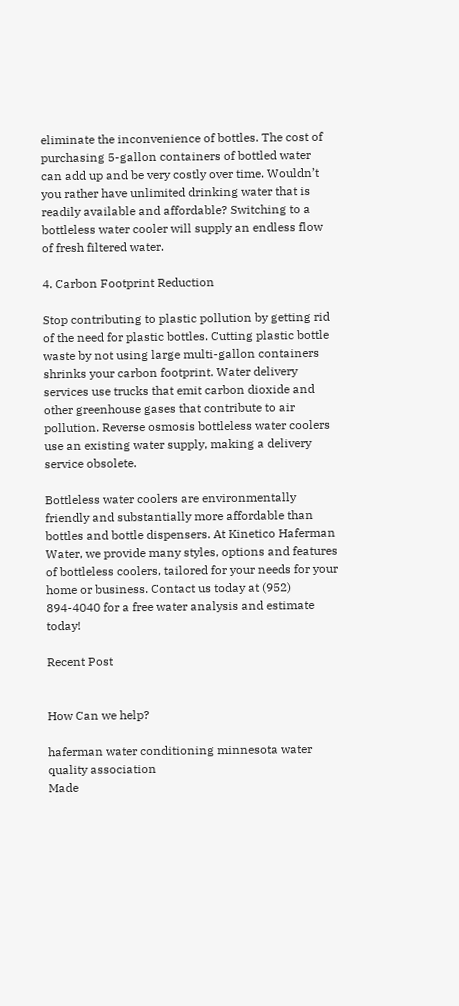eliminate the inconvenience of bottles. The cost of purchasing 5-gallon containers of bottled water can add up and be very costly over time. Wouldn’t you rather have unlimited drinking water that is readily available and affordable? Switching to a bottleless water cooler will supply an endless flow of fresh filtered water.

4. Carbon Footprint Reduction

Stop contributing to plastic pollution by getting rid of the need for plastic bottles. Cutting plastic bottle waste by not using large multi-gallon containers shrinks your carbon footprint. Water delivery services use trucks that emit carbon dioxide and other greenhouse gases that contribute to air pollution. Reverse osmosis bottleless water coolers use an existing water supply, making a delivery service obsolete.

Bottleless water coolers are environmentally friendly and substantially more affordable than bottles and bottle dispensers. At Kinetico Haferman Water, we provide many styles, options and features of bottleless coolers, tailored for your needs for your home or business. Contact us today at (952) 894-4040 for a free water analysis and estimate today!

Recent Post


How Can we help?

haferman water conditioning minnesota water quality association
Made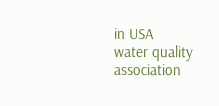in USA
water quality association